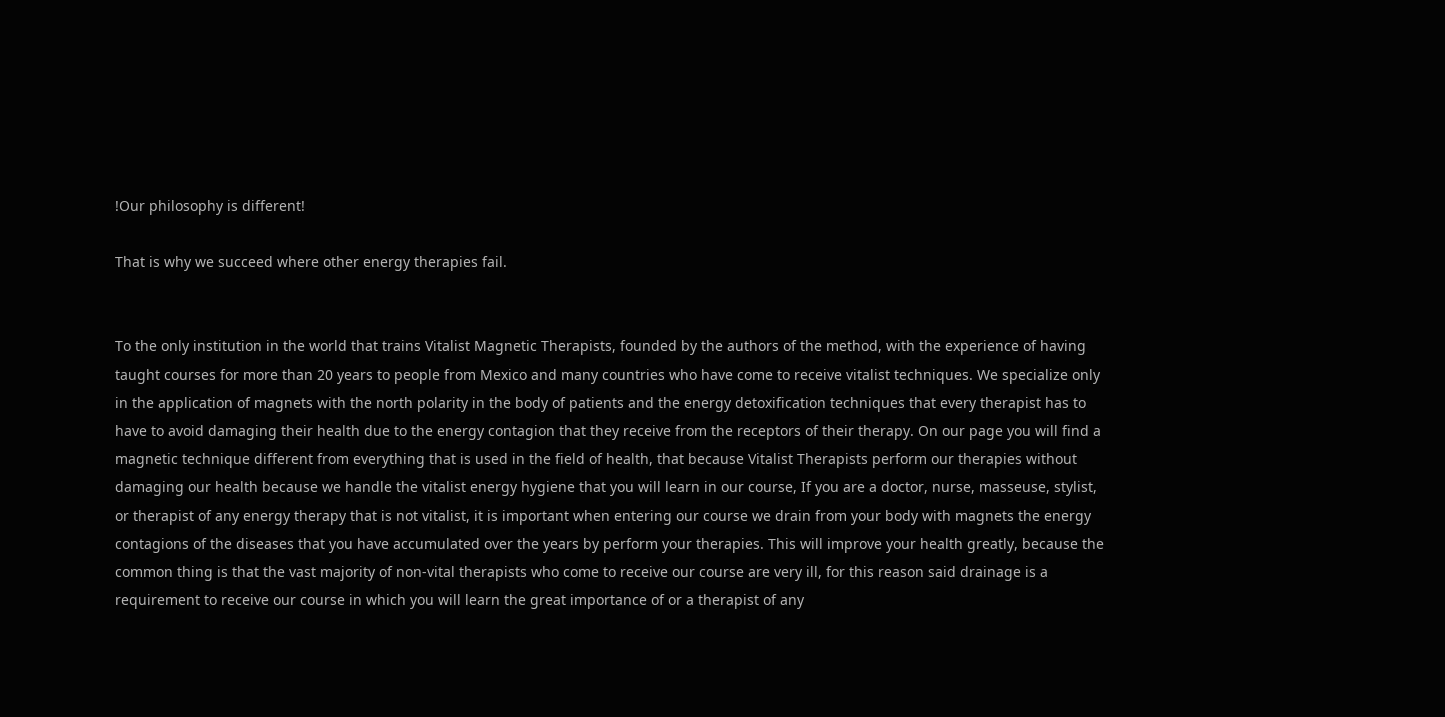!Our philosophy is different!

That is why we succeed where other energy therapies fail.


To the only institution in the world that trains Vitalist Magnetic Therapists, founded by the authors of the method, with the experience of having taught courses for more than 20 years to people from Mexico and many countries who have come to receive vitalist techniques. We specialize only in the application of magnets with the north polarity in the body of patients and the energy detoxification techniques that every therapist has to have to avoid damaging their health due to the energy contagion that they receive from the receptors of their therapy. On our page you will find a magnetic technique different from everything that is used in the field of health, that because Vitalist Therapists perform our therapies without damaging our health because we handle the vitalist energy hygiene that you will learn in our course, If you are a doctor, nurse, masseuse, stylist, or therapist of any energy therapy that is not vitalist, it is important when entering our course we drain from your body with magnets the energy contagions of the diseases that you have accumulated over the years by perform your therapies. This will improve your health greatly, because the common thing is that the vast majority of non-vital therapists who come to receive our course are very ill, for this reason said drainage is a requirement to receive our course in which you will learn the great importance of or a therapist of any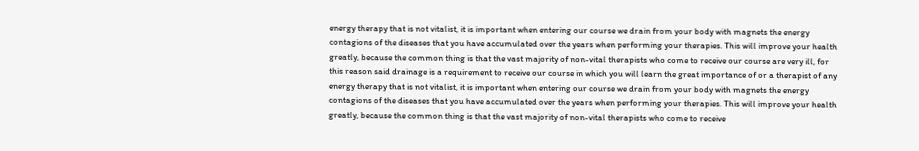energy therapy that is not vitalist, it is important when entering our course we drain from your body with magnets the energy contagions of the diseases that you have accumulated over the years when performing your therapies. This will improve your health greatly, because the common thing is that the vast majority of non-vital therapists who come to receive our course are very ill, for this reason said drainage is a requirement to receive our course in which you will learn the great importance of or a therapist of any energy therapy that is not vitalist, it is important when entering our course we drain from your body with magnets the energy contagions of the diseases that you have accumulated over the years when performing your therapies. This will improve your health greatly, because the common thing is that the vast majority of non-vital therapists who come to receive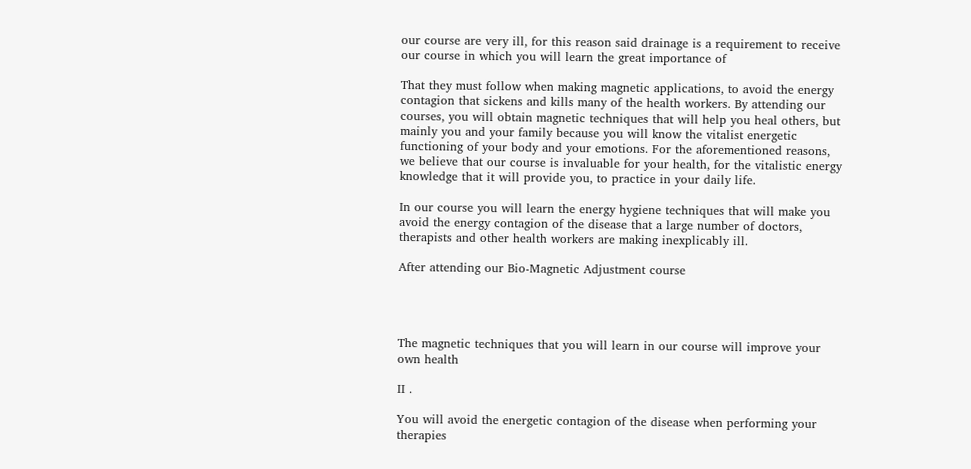our course are very ill, for this reason said drainage is a requirement to receive our course in which you will learn the great importance of

That they must follow when making magnetic applications, to avoid the energy contagion that sickens and kills many of the health workers. By attending our courses, you will obtain magnetic techniques that will help you heal others, but mainly you and your family because you will know the vitalist energetic functioning of your body and your emotions. For the aforementioned reasons, we believe that our course is invaluable for your health, for the vitalistic energy knowledge that it will provide you, to practice in your daily life.

In our course you will learn the energy hygiene techniques that will make you avoid the energy contagion of the disease that a large number of doctors, therapists and other health workers are making inexplicably ill.

After attending our Bio-Magnetic Adjustment course




The magnetic techniques that you will learn in our course will improve your own health

II .

You will avoid the energetic contagion of the disease when performing your therapies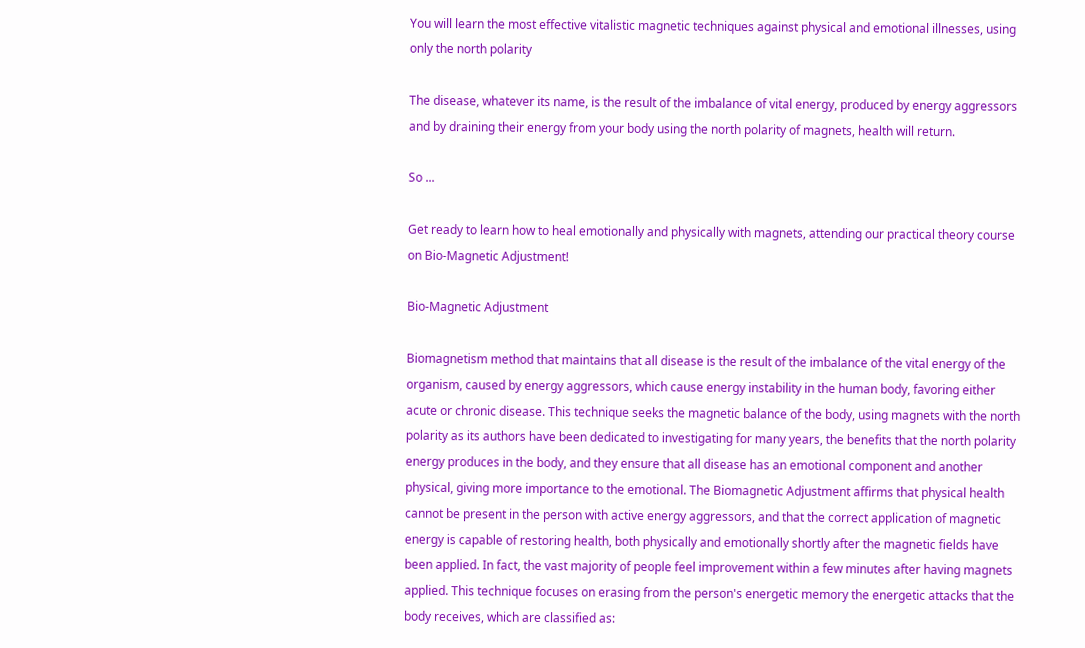You will learn the most effective vitalistic magnetic techniques against physical and emotional illnesses, using only the north polarity

The disease, whatever its name, is the result of the imbalance of vital energy, produced by energy aggressors and by draining their energy from your body using the north polarity of magnets, health will return.

So ...

Get ready to learn how to heal emotionally and physically with magnets, attending our practical theory course on Bio-Magnetic Adjustment!

Bio-Magnetic Adjustment

Biomagnetism method that maintains that all disease is the result of the imbalance of the vital energy of the organism, caused by energy aggressors, which cause energy instability in the human body, favoring either acute or chronic disease. This technique seeks the magnetic balance of the body, using magnets with the north polarity as its authors have been dedicated to investigating for many years, the benefits that the north polarity energy produces in the body, and they ensure that all disease has an emotional component and another physical, giving more importance to the emotional. The Biomagnetic Adjustment affirms that physical health cannot be present in the person with active energy aggressors, and that the correct application of magnetic energy is capable of restoring health, both physically and emotionally shortly after the magnetic fields have been applied. In fact, the vast majority of people feel improvement within a few minutes after having magnets applied. This technique focuses on erasing from the person's energetic memory the energetic attacks that the body receives, which are classified as: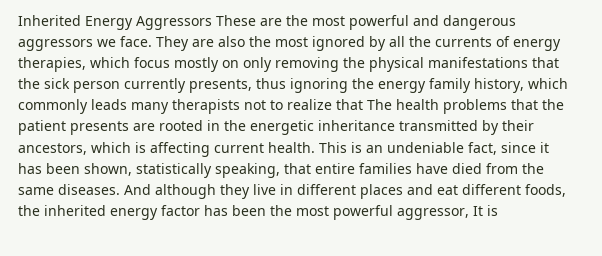Inherited Energy Aggressors These are the most powerful and dangerous aggressors we face. They are also the most ignored by all the currents of energy therapies, which focus mostly on only removing the physical manifestations that the sick person currently presents, thus ignoring the energy family history, which commonly leads many therapists not to realize that The health problems that the patient presents are rooted in the energetic inheritance transmitted by their ancestors, which is affecting current health. This is an undeniable fact, since it has been shown, statistically speaking, that entire families have died from the same diseases. And although they live in different places and eat different foods, the inherited energy factor has been the most powerful aggressor, It is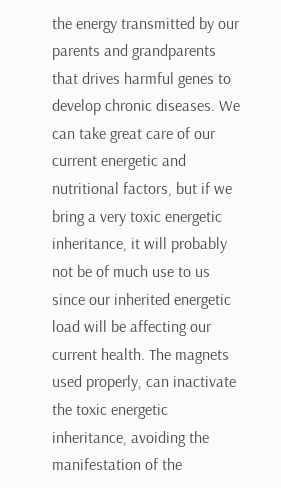the energy transmitted by our parents and grandparents that drives harmful genes to develop chronic diseases. We can take great care of our current energetic and nutritional factors, but if we bring a very toxic energetic inheritance, it will probably not be of much use to us since our inherited energetic load will be affecting our current health. The magnets used properly, can inactivate the toxic energetic inheritance, avoiding the manifestation of the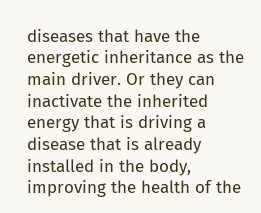diseases that have the energetic inheritance as the main driver. Or they can inactivate the inherited energy that is driving a disease that is already installed in the body, improving the health of the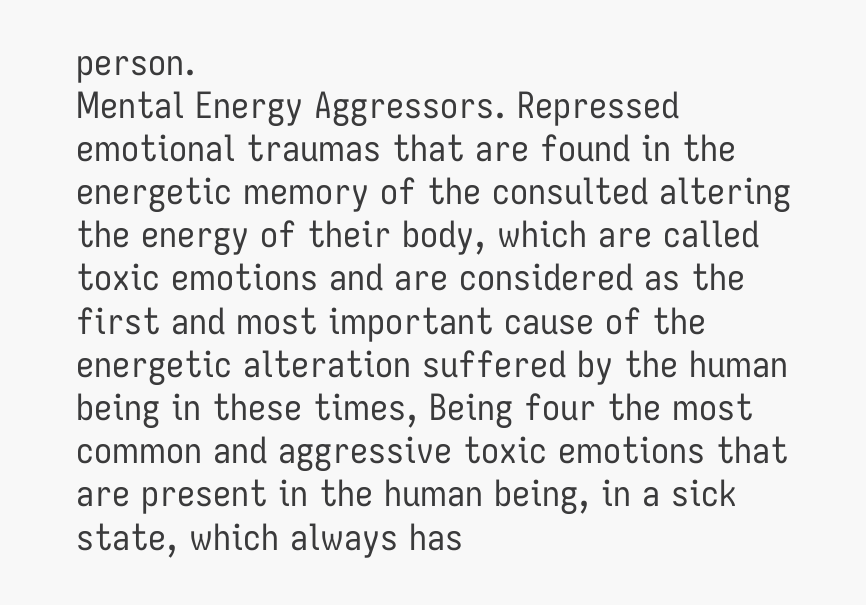person.
Mental Energy Aggressors. Repressed emotional traumas that are found in the energetic memory of the consulted altering the energy of their body, which are called toxic emotions and are considered as the first and most important cause of the energetic alteration suffered by the human being in these times, Being four the most common and aggressive toxic emotions that are present in the human being, in a sick state, which always has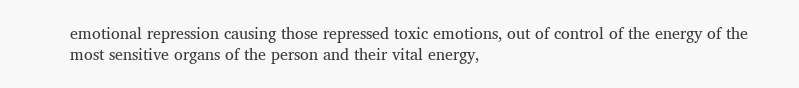emotional repression causing those repressed toxic emotions, out of control of the energy of the most sensitive organs of the person and their vital energy,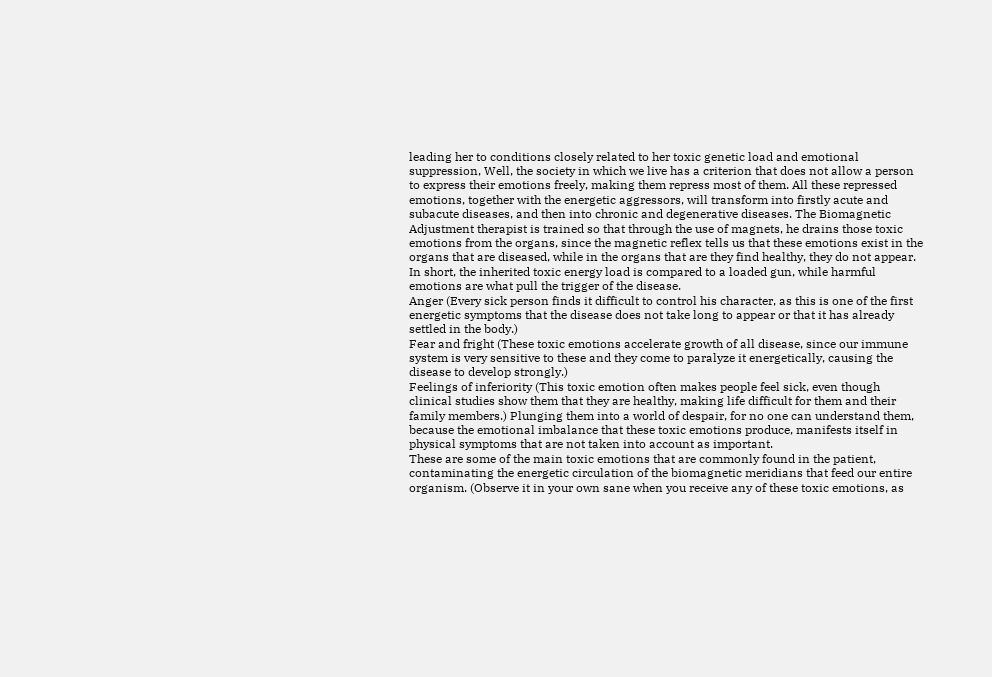leading her to conditions closely related to her toxic genetic load and emotional suppression, Well, the society in which we live has a criterion that does not allow a person to express their emotions freely, making them repress most of them. All these repressed emotions, together with the energetic aggressors, will transform into firstly acute and subacute diseases, and then into chronic and degenerative diseases. The Biomagnetic Adjustment therapist is trained so that through the use of magnets, he drains those toxic emotions from the organs, since the magnetic reflex tells us that these emotions exist in the organs that are diseased, while in the organs that are they find healthy, they do not appear. In short, the inherited toxic energy load is compared to a loaded gun, while harmful emotions are what pull the trigger of the disease.
Anger (Every sick person finds it difficult to control his character, as this is one of the first energetic symptoms that the disease does not take long to appear or that it has already settled in the body.)
Fear and fright (These toxic emotions accelerate growth of all disease, since our immune system is very sensitive to these and they come to paralyze it energetically, causing the disease to develop strongly.)
Feelings of inferiority (This toxic emotion often makes people feel sick, even though clinical studies show them that they are healthy, making life difficult for them and their family members.) Plunging them into a world of despair, for no one can understand them, because the emotional imbalance that these toxic emotions produce, manifests itself in physical symptoms that are not taken into account as important.
These are some of the main toxic emotions that are commonly found in the patient, contaminating the energetic circulation of the biomagnetic meridians that feed our entire organism. (Observe it in your own sane when you receive any of these toxic emotions, as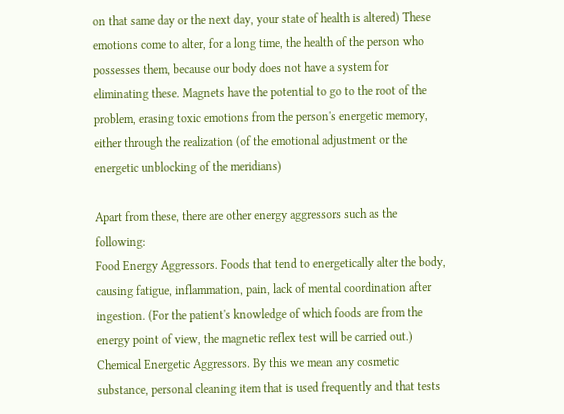on that same day or the next day, your state of health is altered) These emotions come to alter, for a long time, the health of the person who possesses them, because our body does not have a system for eliminating these. Magnets have the potential to go to the root of the problem, erasing toxic emotions from the person's energetic memory, either through the realization (of the emotional adjustment or the energetic unblocking of the meridians)

Apart from these, there are other energy aggressors such as the following:
Food Energy Aggressors. Foods that tend to energetically alter the body, causing fatigue, inflammation, pain, lack of mental coordination after ingestion. (For the patient's knowledge of which foods are from the energy point of view, the magnetic reflex test will be carried out.)
Chemical Energetic Aggressors. By this we mean any cosmetic substance, personal cleaning item that is used frequently and that tests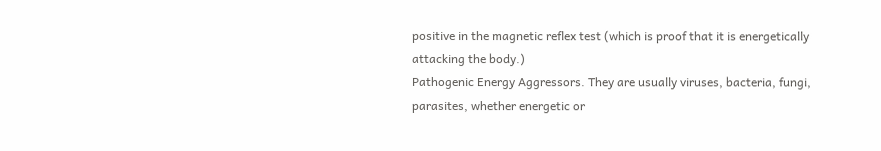positive in the magnetic reflex test (which is proof that it is energetically attacking the body.)
Pathogenic Energy Aggressors. They are usually viruses, bacteria, fungi, parasites, whether energetic or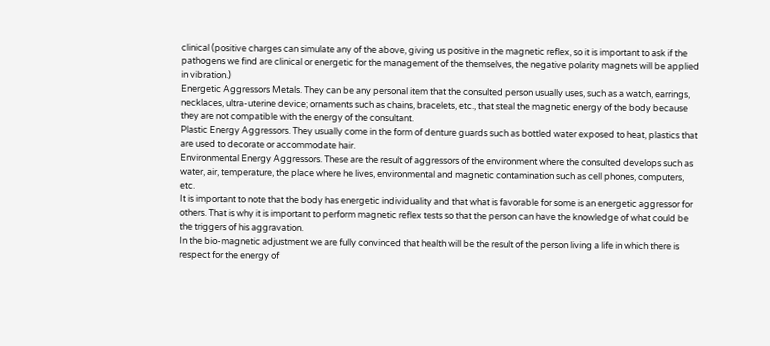clinical (positive charges can simulate any of the above, giving us positive in the magnetic reflex, so it is important to ask if the pathogens we find are clinical or energetic for the management of the themselves, the negative polarity magnets will be applied in vibration.)
Energetic Aggressors Metals. They can be any personal item that the consulted person usually uses, such as a watch, earrings, necklaces, ultra-uterine device; ornaments such as chains, bracelets, etc., that steal the magnetic energy of the body because they are not compatible with the energy of the consultant.
Plastic Energy Aggressors. They usually come in the form of denture guards such as bottled water exposed to heat, plastics that are used to decorate or accommodate hair.
Environmental Energy Aggressors. These are the result of aggressors of the environment where the consulted develops such as water, air, temperature, the place where he lives, environmental and magnetic contamination such as cell phones, computers, etc.
It is important to note that the body has energetic individuality and that what is favorable for some is an energetic aggressor for others. That is why it is important to perform magnetic reflex tests so that the person can have the knowledge of what could be the triggers of his aggravation.
In the bio-magnetic adjustment we are fully convinced that health will be the result of the person living a life in which there is respect for the energy of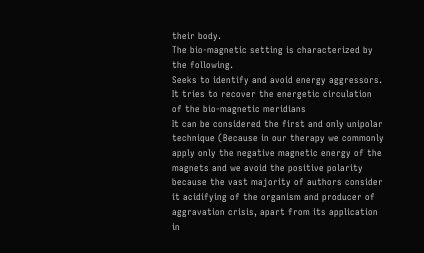their body.
The bio-magnetic setting is characterized by the following.
Seeks to identify and avoid energy aggressors.
It tries to recover the energetic circulation of the bio-magnetic meridians
It can be considered the first and only unipolar technique (Because in our therapy we commonly apply only the negative magnetic energy of the magnets and we avoid the positive polarity because the vast majority of authors consider it acidifying of the organism and producer of aggravation crisis, apart from its application in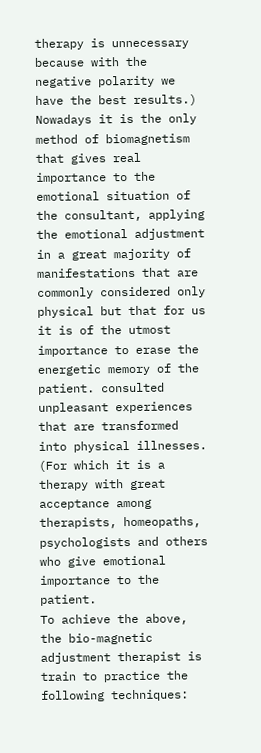therapy is unnecessary because with the negative polarity we have the best results.)
Nowadays it is the only method of biomagnetism that gives real importance to the emotional situation of the consultant, applying the emotional adjustment in a great majority of manifestations that are commonly considered only physical but that for us it is of the utmost importance to erase the energetic memory of the patient. consulted unpleasant experiences that are transformed into physical illnesses. (For which it is a therapy with great acceptance among therapists, homeopaths, psychologists and others who give emotional importance to the patient.
To achieve the above, the bio-magnetic adjustment therapist is train to practice the following techniques: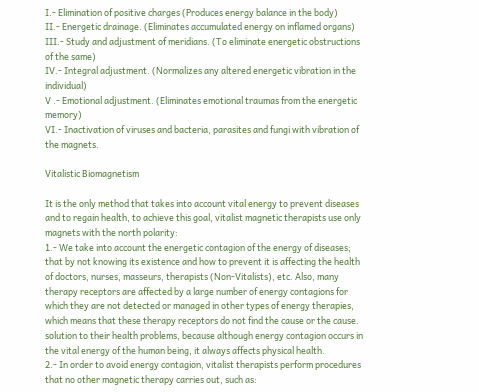I.- Elimination of positive charges (Produces energy balance in the body)
II.- Energetic drainage. (Eliminates accumulated energy on inflamed organs)
III.- Study and adjustment of meridians. (To eliminate energetic obstructions of the same)
IV.- Integral adjustment. (Normalizes any altered energetic vibration in the individual)
V .- Emotional adjustment. (Eliminates emotional traumas from the energetic memory)
VI.- Inactivation of viruses and bacteria, parasites and fungi with vibration of the magnets.

Vitalistic Biomagnetism

It is the only method that takes into account vital energy to prevent diseases and to regain health, to achieve this goal, vitalist magnetic therapists use only magnets with the north polarity:
1.- We take into account the energetic contagion of the energy of diseases; that by not knowing its existence and how to prevent it is affecting the health of doctors, nurses, masseurs, therapists (Non-Vitalists), etc. Also, many therapy receptors are affected by a large number of energy contagions for which they are not detected or managed in other types of energy therapies, which means that these therapy receptors do not find the cause or the cause. solution to their health problems, because although energy contagion occurs in the vital energy of the human being, it always affects physical health.
2.- In order to avoid energy contagion, vitalist therapists perform procedures that no other magnetic therapy carries out, such as: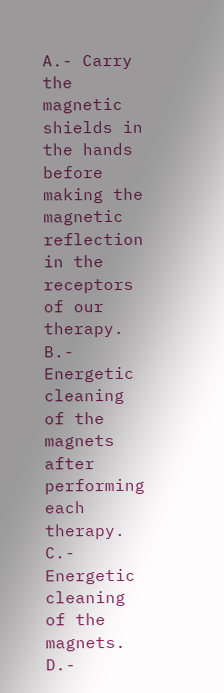A.- Carry the magnetic shields in the hands before making the magnetic reflection in the receptors of our therapy.
B.- Energetic cleaning of the magnets after performing each therapy.
C.- Energetic cleaning of the magnets.
D.-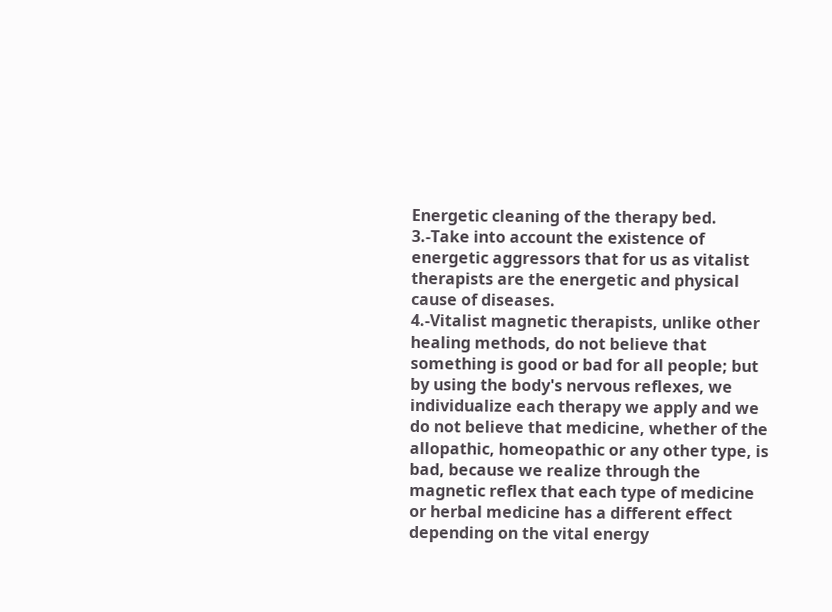Energetic cleaning of the therapy bed.
3.-Take into account the existence of energetic aggressors that for us as vitalist therapists are the energetic and physical cause of diseases.
4.-Vitalist magnetic therapists, unlike other healing methods, do not believe that something is good or bad for all people; but by using the body's nervous reflexes, we individualize each therapy we apply and we do not believe that medicine, whether of the allopathic, homeopathic or any other type, is bad, because we realize through the magnetic reflex that each type of medicine or herbal medicine has a different effect depending on the vital energy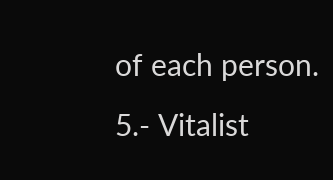of each person.
5.- Vitalist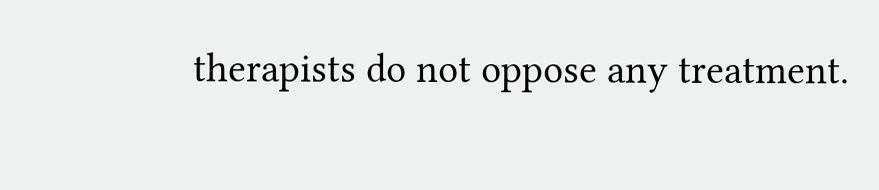therapists do not oppose any treatment.